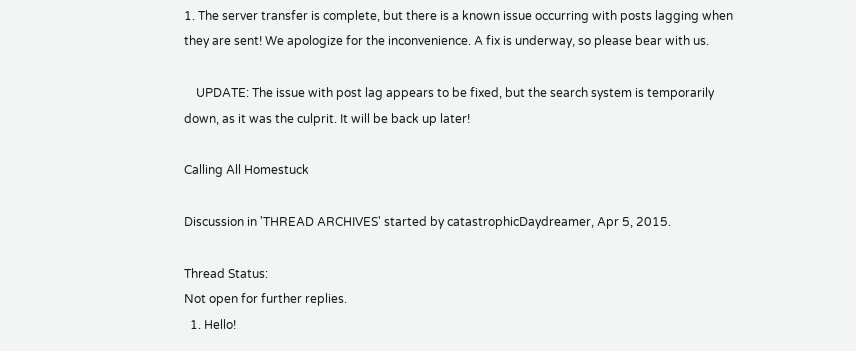1. The server transfer is complete, but there is a known issue occurring with posts lagging when they are sent! We apologize for the inconvenience. A fix is underway, so please bear with us.

    UPDATE: The issue with post lag appears to be fixed, but the search system is temporarily down, as it was the culprit. It will be back up later!

Calling All Homestuck

Discussion in 'THREAD ARCHIVES' started by catastrophicDaydreamer, Apr 5, 2015.

Thread Status:
Not open for further replies.
  1. Hello!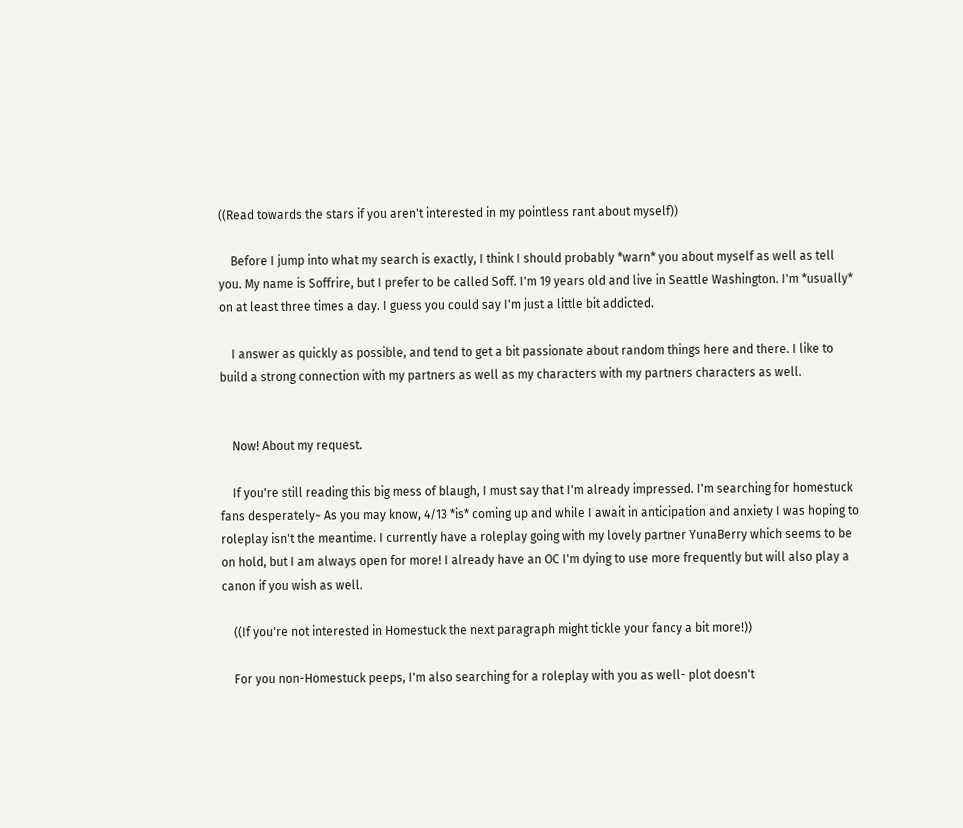((Read towards the stars if you aren't interested in my pointless rant about myself))

    Before I jump into what my search is exactly, I think I should probably *warn* you about myself as well as tell you. My name is Soffrire, but I prefer to be called Soff. I'm 19 years old and live in Seattle Washington. I'm *usually* on at least three times a day. I guess you could say I'm just a little bit addicted.

    I answer as quickly as possible, and tend to get a bit passionate about random things here and there. I like to build a strong connection with my partners as well as my characters with my partners characters as well.


    Now! About my request.

    If you're still reading this big mess of blaugh, I must say that I'm already impressed. I'm searching for homestuck fans desperately~ As you may know, 4/13 *is* coming up and while I await in anticipation and anxiety I was hoping to roleplay isn't the meantime. I currently have a roleplay going with my lovely partner YunaBerry which seems to be on hold, but I am always open for more! I already have an OC I'm dying to use more frequently but will also play a canon if you wish as well.

    ((If you're not interested in Homestuck the next paragraph might tickle your fancy a bit more!))

    For you non-Homestuck peeps, I'm also searching for a roleplay with you as well- plot doesn't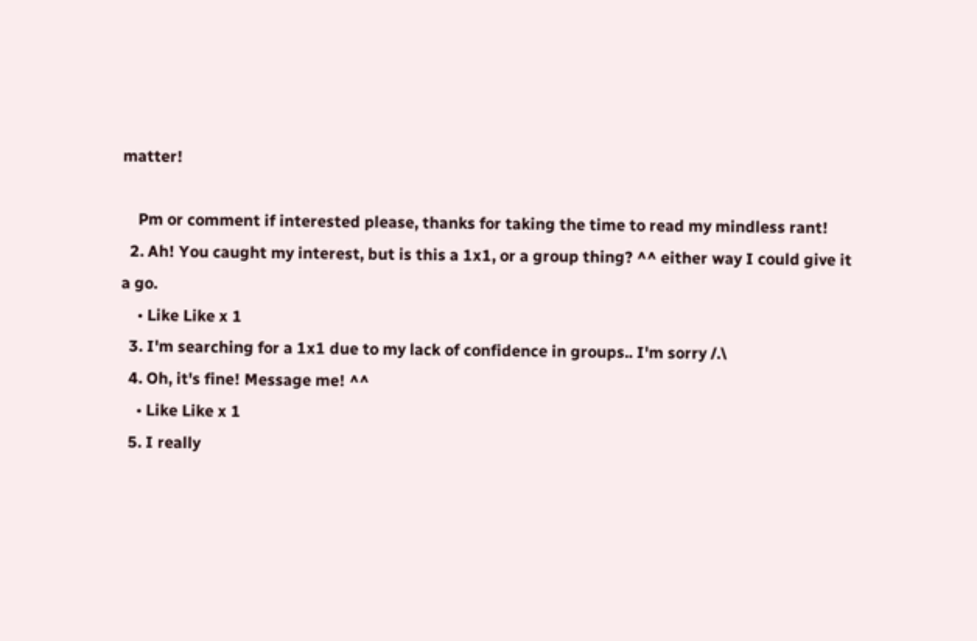matter!

    Pm or comment if interested please, thanks for taking the time to read my mindless rant!
  2. Ah! You caught my interest, but is this a 1x1, or a group thing? ^^ either way I could give it a go.
    • Like Like x 1
  3. I'm searching for a 1x1 due to my lack of confidence in groups.. I'm sorry /.\
  4. Oh, it's fine! Message me! ^^
    • Like Like x 1
  5. I really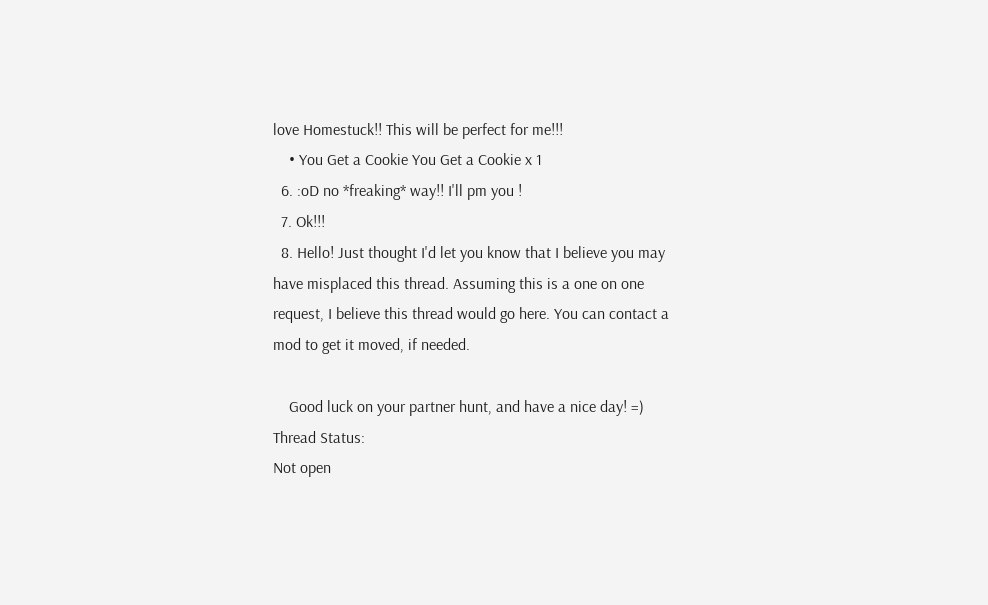love Homestuck!! This will be perfect for me!!!
    • You Get a Cookie You Get a Cookie x 1
  6. :oD no *freaking* way!! I'll pm you !
  7. Ok!!!
  8. Hello! Just thought I'd let you know that I believe you may have misplaced this thread. Assuming this is a one on one request, I believe this thread would go here. You can contact a mod to get it moved, if needed.

    Good luck on your partner hunt, and have a nice day! =)
Thread Status:
Not open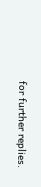for further replies.